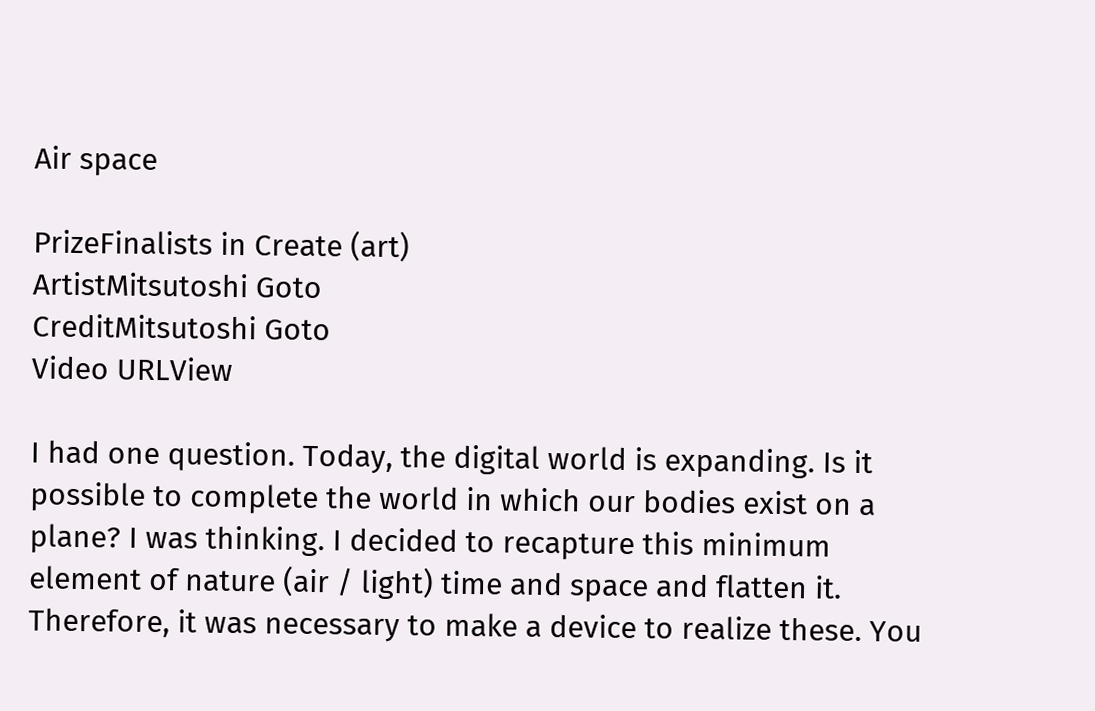Air space

PrizeFinalists in Create (art)
ArtistMitsutoshi Goto
CreditMitsutoshi Goto
Video URLView

I had one question. Today, the digital world is expanding. Is it possible to complete the world in which our bodies exist on a plane? I was thinking. I decided to recapture this minimum element of nature (air / light) time and space and flatten it. Therefore, it was necessary to make a device to realize these. You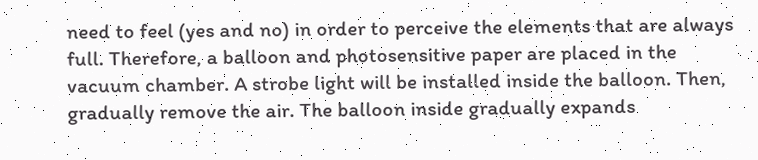need to feel (yes and no) in order to perceive the elements that are always full. Therefore, a balloon and photosensitive paper are placed in the vacuum chamber. A strobe light will be installed inside the balloon. Then, gradually remove the air. The balloon inside gradually expands